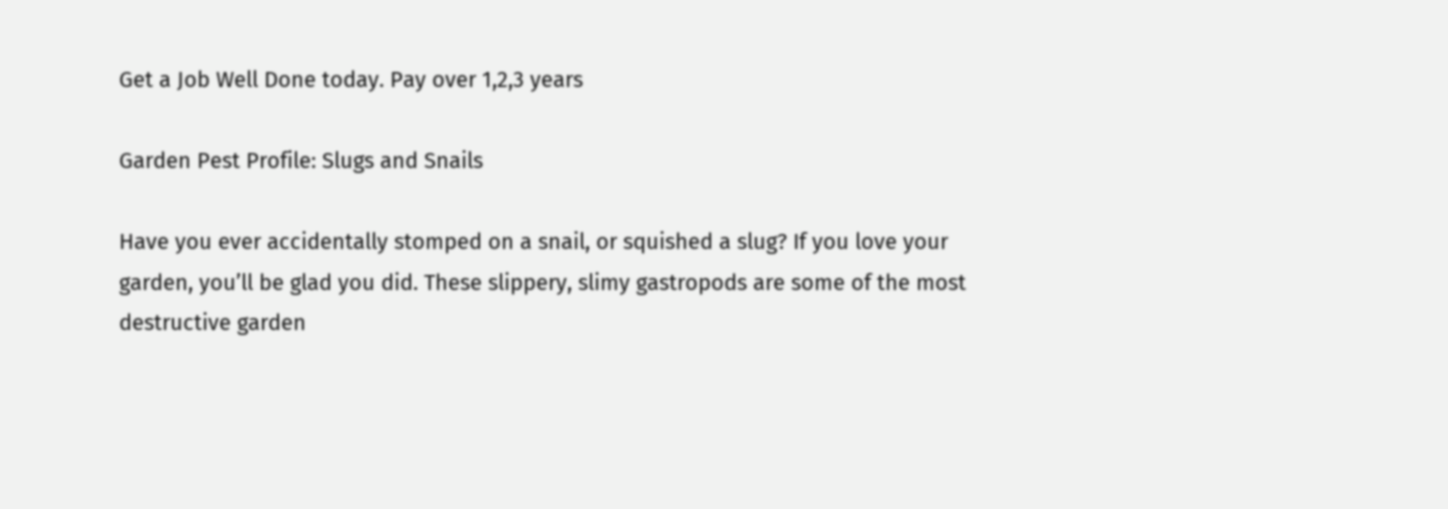Get a Job Well Done today. Pay over 1,2,3 years

Garden Pest Profile: Slugs and Snails

Have you ever accidentally stomped on a snail, or squished a slug? If you love your garden, you’ll be glad you did. These slippery, slimy gastropods are some of the most destructive garden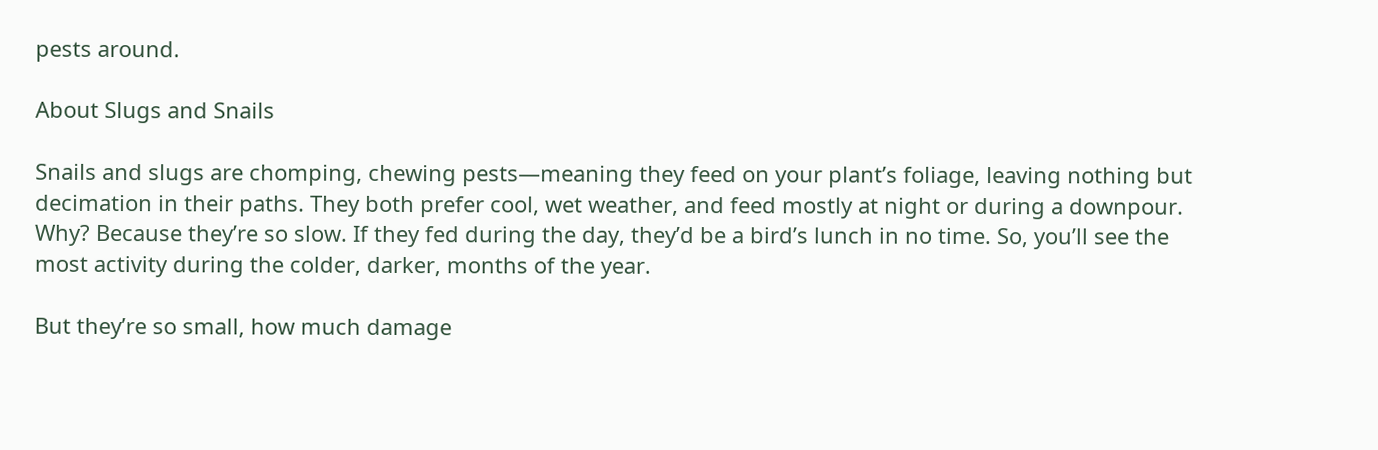pests around.

About Slugs and Snails

Snails and slugs are chomping, chewing pests—meaning they feed on your plant’s foliage, leaving nothing but decimation in their paths. They both prefer cool, wet weather, and feed mostly at night or during a downpour. Why? Because they’re so slow. If they fed during the day, they’d be a bird’s lunch in no time. So, you’ll see the most activity during the colder, darker, months of the year.

But they’re so small, how much damage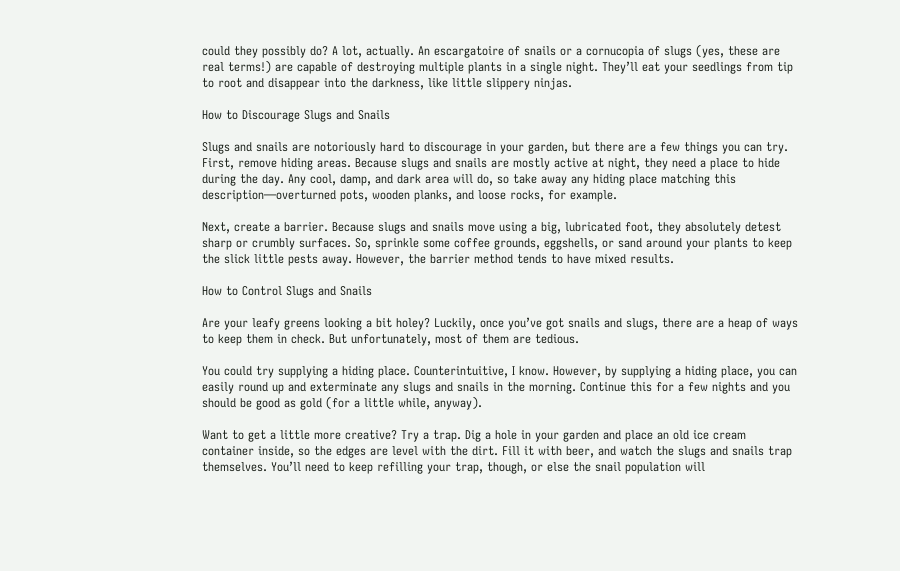could they possibly do? A lot, actually. An escargatoire of snails or a cornucopia of slugs (yes, these are real terms!) are capable of destroying multiple plants in a single night. They’ll eat your seedlings from tip to root and disappear into the darkness, like little slippery ninjas.

How to Discourage Slugs and Snails

Slugs and snails are notoriously hard to discourage in your garden, but there are a few things you can try. First, remove hiding areas. Because slugs and snails are mostly active at night, they need a place to hide during the day. Any cool, damp, and dark area will do, so take away any hiding place matching this description—overturned pots, wooden planks, and loose rocks, for example.

Next, create a barrier. Because slugs and snails move using a big, lubricated foot, they absolutely detest sharp or crumbly surfaces. So, sprinkle some coffee grounds, eggshells, or sand around your plants to keep the slick little pests away. However, the barrier method tends to have mixed results.

How to Control Slugs and Snails

Are your leafy greens looking a bit holey? Luckily, once you’ve got snails and slugs, there are a heap of ways to keep them in check. But unfortunately, most of them are tedious.

You could try supplying a hiding place. Counterintuitive, I know. However, by supplying a hiding place, you can easily round up and exterminate any slugs and snails in the morning. Continue this for a few nights and you should be good as gold (for a little while, anyway).

Want to get a little more creative? Try a trap. Dig a hole in your garden and place an old ice cream container inside, so the edges are level with the dirt. Fill it with beer, and watch the slugs and snails trap themselves. You’ll need to keep refilling your trap, though, or else the snail population will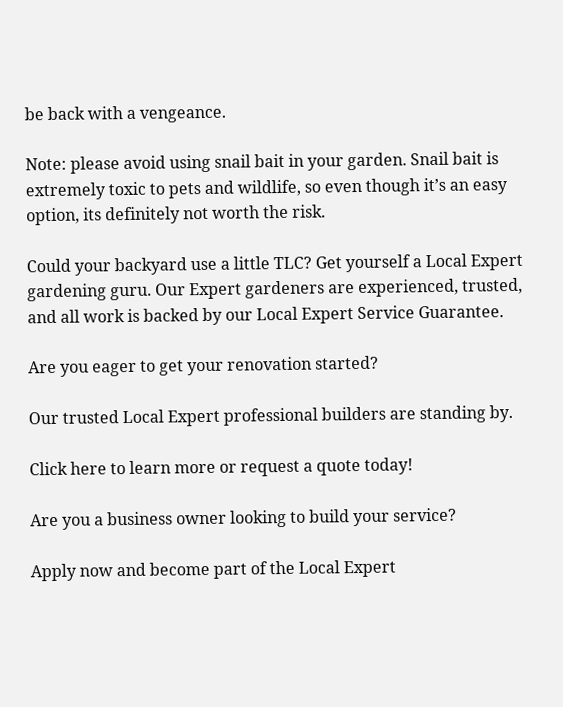be back with a vengeance.

Note: please avoid using snail bait in your garden. Snail bait is extremely toxic to pets and wildlife, so even though it’s an easy option, its definitely not worth the risk.

Could your backyard use a little TLC? Get yourself a Local Expert gardening guru. Our Expert gardeners are experienced, trusted, and all work is backed by our Local Expert Service Guarantee.

Are you eager to get your renovation started?

Our trusted Local Expert professional builders are standing by.

Click here to learn more or request a quote today!

Are you a business owner looking to build your service?

Apply now and become part of the Local Expert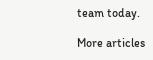team today.

More articles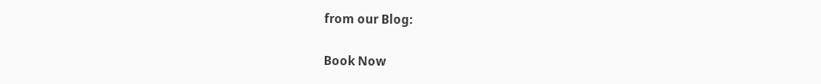from our Blog:

Book Now